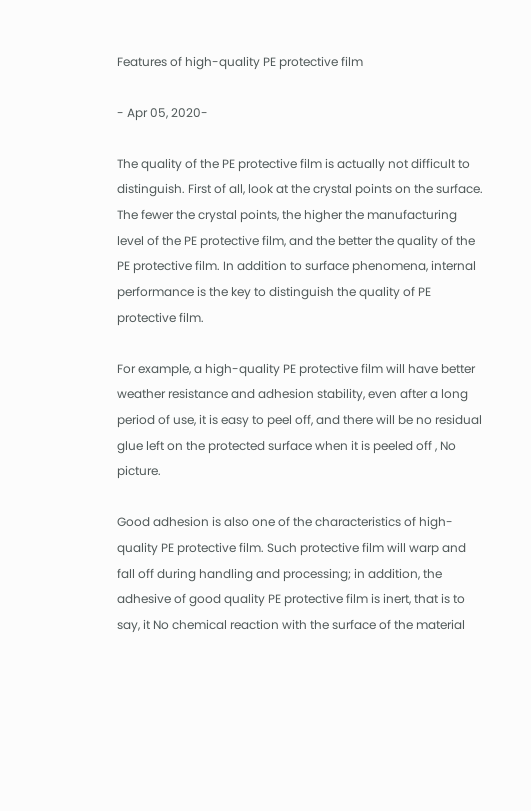Features of high-quality PE protective film

- Apr 05, 2020-

The quality of the PE protective film is actually not difficult to distinguish. First of all, look at the crystal points on the surface. The fewer the crystal points, the higher the manufacturing level of the PE protective film, and the better the quality of the PE protective film. In addition to surface phenomena, internal performance is the key to distinguish the quality of PE protective film.

For example, a high-quality PE protective film will have better weather resistance and adhesion stability, even after a long period of use, it is easy to peel off, and there will be no residual glue left on the protected surface when it is peeled off , No picture.

Good adhesion is also one of the characteristics of high-quality PE protective film. Such protective film will warp and fall off during handling and processing; in addition, the adhesive of good quality PE protective film is inert, that is to say, it No chemical reaction with the surface of the material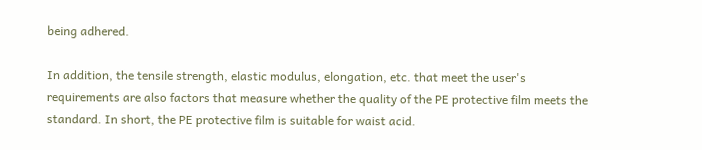being adhered.

In addition, the tensile strength, elastic modulus, elongation, etc. that meet the user's requirements are also factors that measure whether the quality of the PE protective film meets the standard. In short, the PE protective film is suitable for waist acid.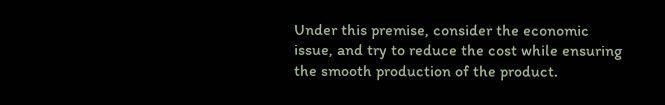Under this premise, consider the economic issue, and try to reduce the cost while ensuring the smooth production of the product.